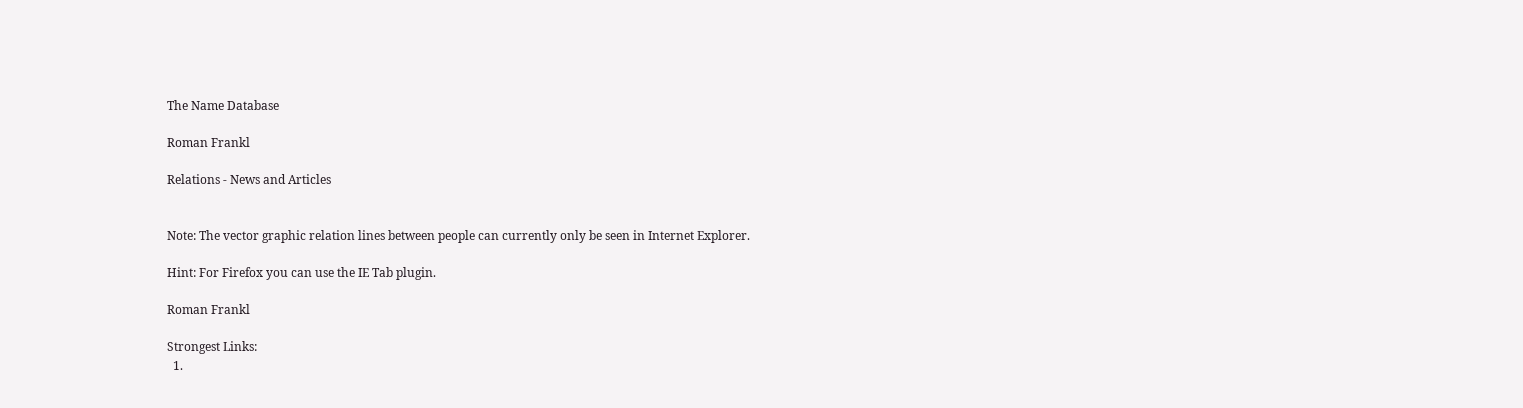The Name Database

Roman Frankl

Relations - News and Articles


Note: The vector graphic relation lines between people can currently only be seen in Internet Explorer.

Hint: For Firefox you can use the IE Tab plugin.

Roman Frankl

Strongest Links:
  1.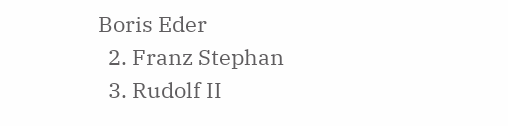Boris Eder
  2. Franz Stephan
  3. Rudolf II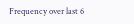Frequency over last 6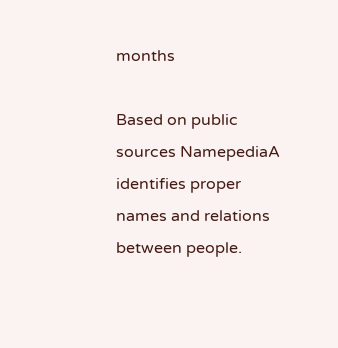months

Based on public sources NamepediaA identifies proper names and relations between people.